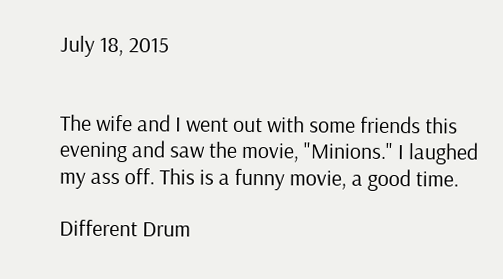July 18, 2015


The wife and I went out with some friends this evening and saw the movie, "Minions." I laughed my ass off. This is a funny movie, a good time.

Different Drum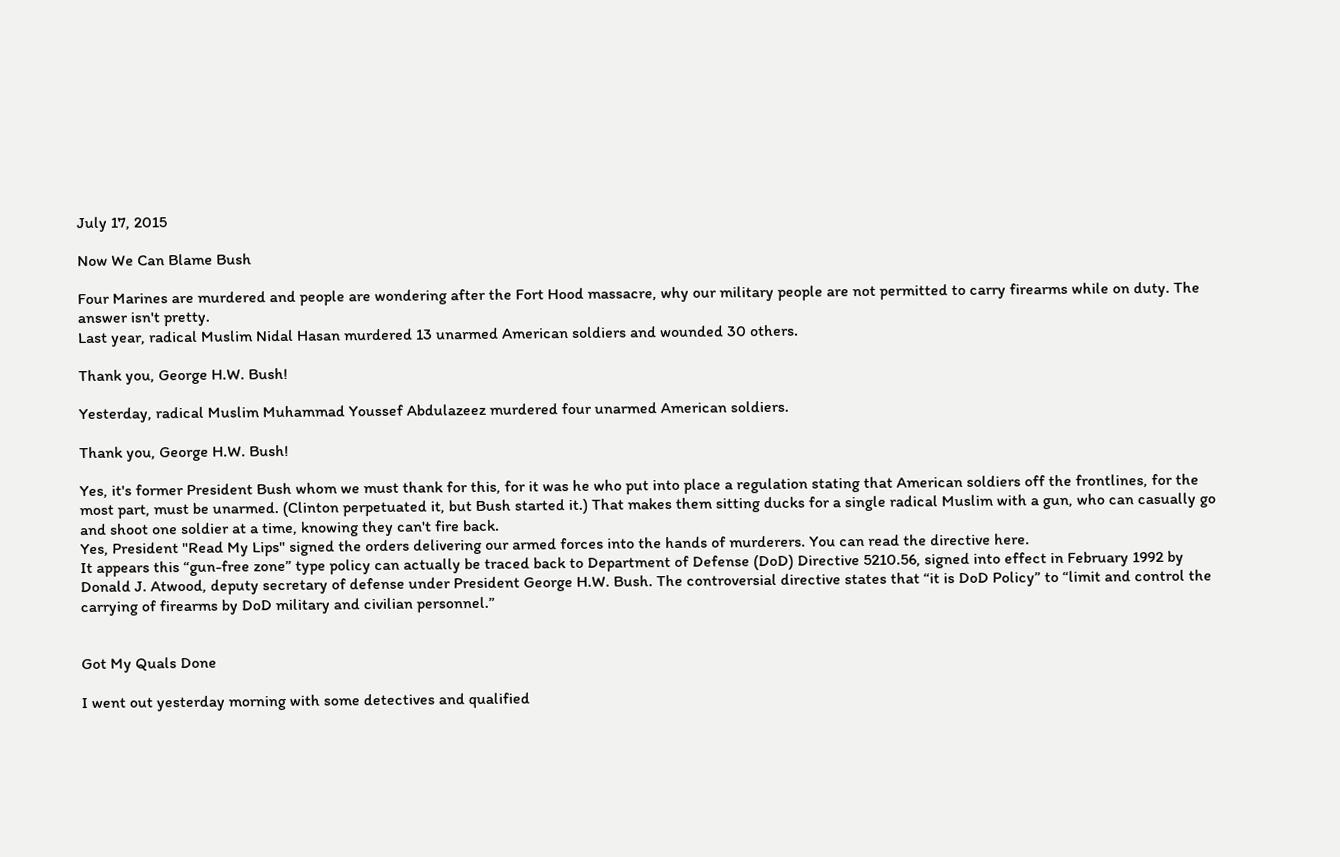July 17, 2015

Now We Can Blame Bush

Four Marines are murdered and people are wondering after the Fort Hood massacre, why our military people are not permitted to carry firearms while on duty. The answer isn't pretty.
Last year, radical Muslim Nidal Hasan murdered 13 unarmed American soldiers and wounded 30 others.

Thank you, George H.W. Bush!

Yesterday, radical Muslim Muhammad Youssef Abdulazeez murdered four unarmed American soldiers.

Thank you, George H.W. Bush!

Yes, it's former President Bush whom we must thank for this, for it was he who put into place a regulation stating that American soldiers off the frontlines, for the most part, must be unarmed. (Clinton perpetuated it, but Bush started it.) That makes them sitting ducks for a single radical Muslim with a gun, who can casually go and shoot one soldier at a time, knowing they can't fire back.
Yes, President "Read My Lips" signed the orders delivering our armed forces into the hands of murderers. You can read the directive here.
It appears this “gun-free zone” type policy can actually be traced back to Department of Defense (DoD) Directive 5210.56, signed into effect in February 1992 by Donald J. Atwood, deputy secretary of defense under President George H.W. Bush. The controversial directive states that “it is DoD Policy” to “limit and control the carrying of firearms by DoD military and civilian personnel.”


Got My Quals Done

I went out yesterday morning with some detectives and qualified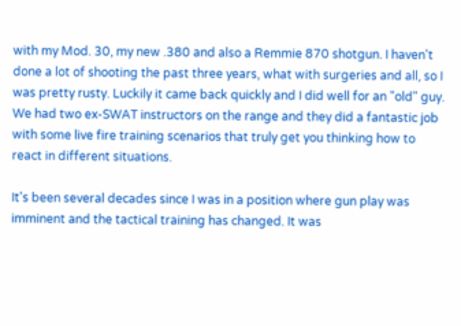with my Mod. 30, my new .380 and also a Remmie 870 shotgun. I haven't done a lot of shooting the past three years, what with surgeries and all, so I was pretty rusty. Luckily it came back quickly and I did well for an "old" guy. We had two ex-SWAT instructors on the range and they did a fantastic job with some live fire training scenarios that truly get you thinking how to react in different situations.

It's been several decades since I was in a position where gun play was imminent and the tactical training has changed. It was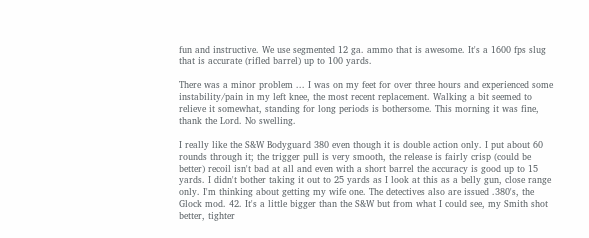fun and instructive. We use segmented 12 ga. ammo that is awesome. It's a 1600 fps slug that is accurate (rifled barrel) up to 100 yards.

There was a minor problem ... I was on my feet for over three hours and experienced some instability/pain in my left knee, the most recent replacement. Walking a bit seemed to relieve it somewhat, standing for long periods is bothersome. This morning it was fine, thank the Lord. No swelling.

I really like the S&W Bodyguard 380 even though it is double action only. I put about 60 rounds through it; the trigger pull is very smooth, the release is fairly crisp (could be better) recoil isn't bad at all and even with a short barrel the accuracy is good up to 15 yards. I didn't bother taking it out to 25 yards as I look at this as a belly gun, close range only. I'm thinking about getting my wife one. The detectives also are issued .380's, the Glock mod. 42. It's a little bigger than the S&W but from what I could see, my Smith shot better, tighter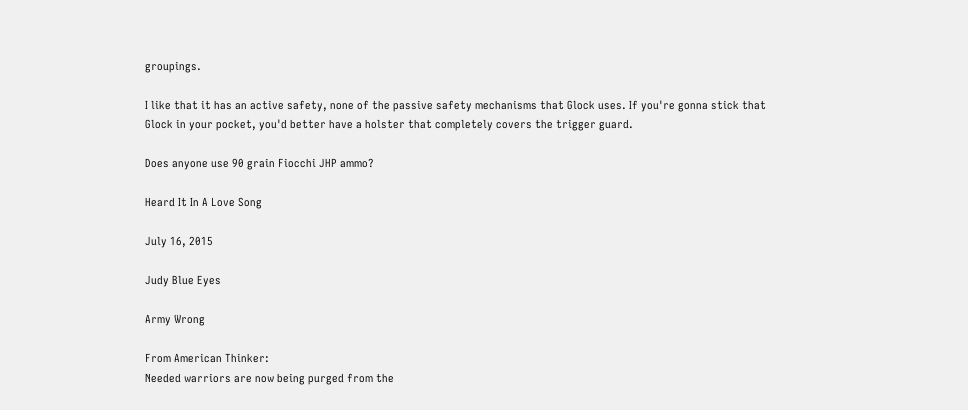groupings.

I like that it has an active safety, none of the passive safety mechanisms that Glock uses. If you're gonna stick that Glock in your pocket, you'd better have a holster that completely covers the trigger guard.

Does anyone use 90 grain Fiocchi JHP ammo?

Heard It In A Love Song

July 16, 2015

Judy Blue Eyes

Army Wrong

From American Thinker:
Needed warriors are now being purged from the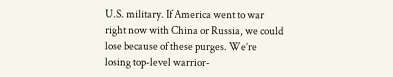U.S. military. If America went to war right now with China or Russia, we could lose because of these purges. We’re losing top-level warrior-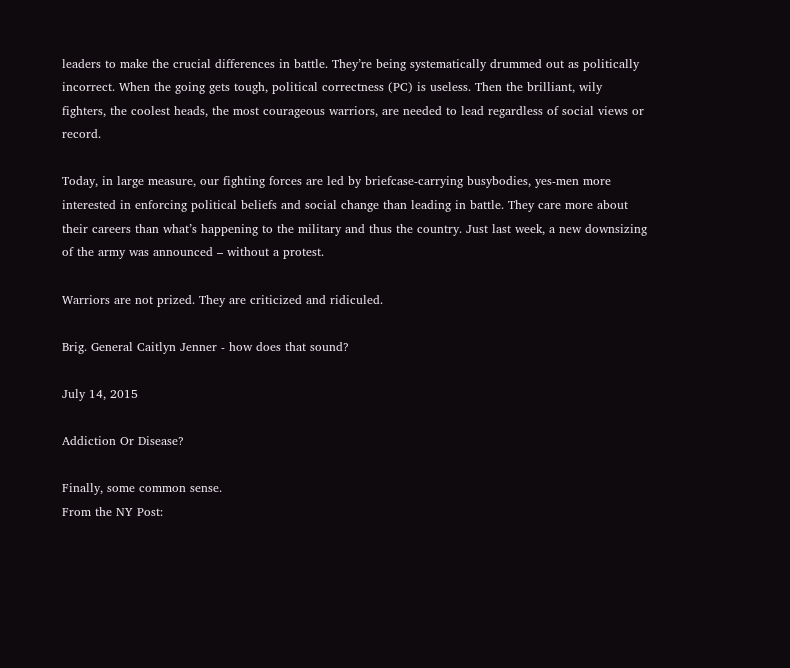leaders to make the crucial differences in battle. They’re being systematically drummed out as politically incorrect. When the going gets tough, political correctness (PC) is useless. Then the brilliant, wily fighters, the coolest heads, the most courageous warriors, are needed to lead regardless of social views or record.

Today, in large measure, our fighting forces are led by briefcase-carrying busybodies, yes-men more interested in enforcing political beliefs and social change than leading in battle. They care more about their careers than what’s happening to the military and thus the country. Just last week, a new downsizing of the army was announced – without a protest.

Warriors are not prized. They are criticized and ridiculed.

Brig. General Caitlyn Jenner - how does that sound?

July 14, 2015

Addiction Or Disease?

Finally, some common sense.
From the NY Post: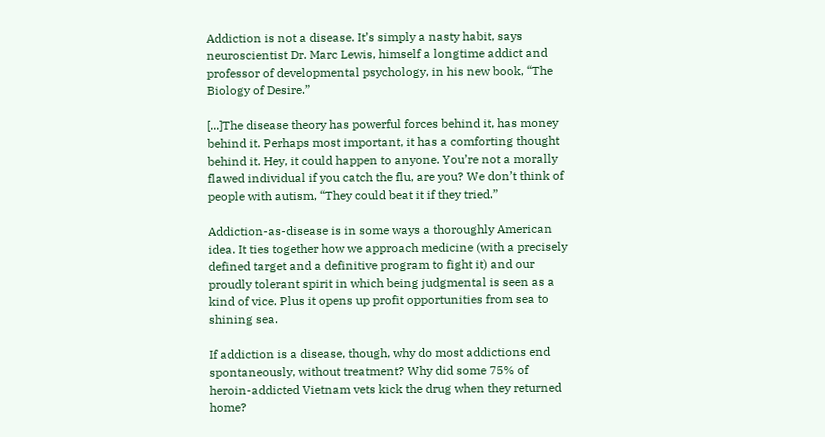Addiction is not a disease. It’s simply a nasty habit, says neuroscientist Dr. Marc Lewis, himself a longtime addict and professor of developmental psychology, in his new book, “The Biology of Desire.”

[...]The disease theory has powerful forces behind it, has money behind it. Perhaps most important, it has a comforting thought behind it. Hey, it could happen to anyone. You’re not a morally flawed individual if you catch the flu, are you? We don’t think of people with autism, “They could beat it if they tried.”

Addiction-as-disease is in some ways a thoroughly American idea. It ties together how we approach medicine (with a precisely defined target and a definitive program to fight it) and our proudly tolerant spirit in which being judgmental is seen as a kind of vice. Plus it opens up profit opportunities from sea to shining sea.

If addiction is a disease, though, why do most addictions end spontaneously, without treatment? Why did some 75% of heroin-addicted Vietnam vets kick the drug when they returned home?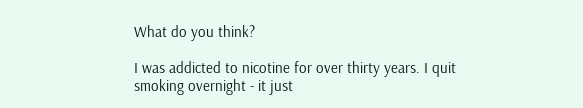What do you think?

I was addicted to nicotine for over thirty years. I quit smoking overnight - it just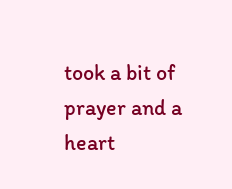took a bit of prayer and a heart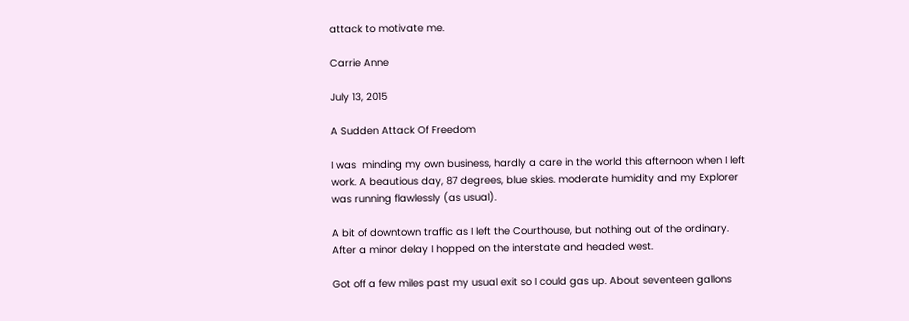attack to motivate me.

Carrie Anne

July 13, 2015

A Sudden Attack Of Freedom

I was  minding my own business, hardly a care in the world this afternoon when I left work. A beautious day, 87 degrees, blue skies. moderate humidity and my Explorer was running flawlessly (as usual).

A bit of downtown traffic as I left the Courthouse, but nothing out of the ordinary. After a minor delay I hopped on the interstate and headed west.

Got off a few miles past my usual exit so I could gas up. About seventeen gallons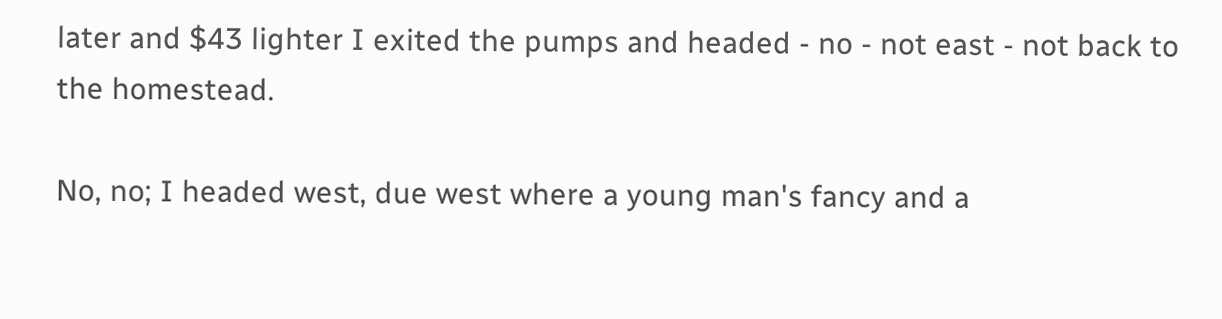later and $43 lighter I exited the pumps and headed - no - not east - not back to the homestead.

No, no; I headed west, due west where a young man's fancy and a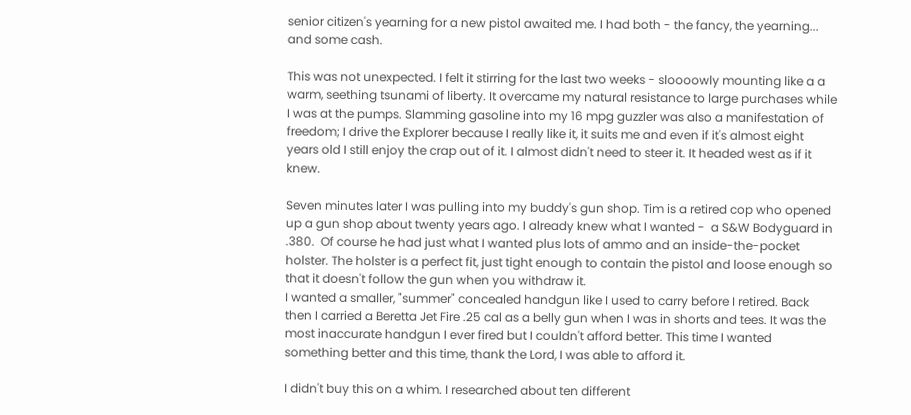senior citizen's yearning for a new pistol awaited me. I had both - the fancy, the yearning... and some cash.

This was not unexpected. I felt it stirring for the last two weeks - sloooowly mounting like a a warm, seething tsunami of liberty. It overcame my natural resistance to large purchases while I was at the pumps. Slamming gasoline into my 16 mpg guzzler was also a manifestation of freedom; I drive the Explorer because I really like it, it suits me and even if it's almost eight years old I still enjoy the crap out of it. I almost didn't need to steer it. It headed west as if it knew.

Seven minutes later I was pulling into my buddy's gun shop. Tim is a retired cop who opened up a gun shop about twenty years ago. I already knew what I wanted -  a S&W Bodyguard in .380.  Of course he had just what I wanted plus lots of ammo and an inside-the-pocket holster. The holster is a perfect fit, just tight enough to contain the pistol and loose enough so that it doesn't follow the gun when you withdraw it.
I wanted a smaller, "summer" concealed handgun like I used to carry before I retired. Back then I carried a Beretta Jet Fire .25 cal as a belly gun when I was in shorts and tees. It was the most inaccurate handgun I ever fired but I couldn't afford better. This time I wanted something better and this time, thank the Lord, I was able to afford it.

I didn't buy this on a whim. I researched about ten different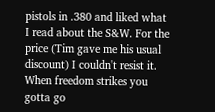pistols in .380 and liked what I read about the S&W. For the price (Tim gave me his usual discount) I couldn't resist it. When freedom strikes you gotta go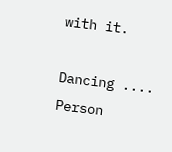with it.

Dancing .... Person